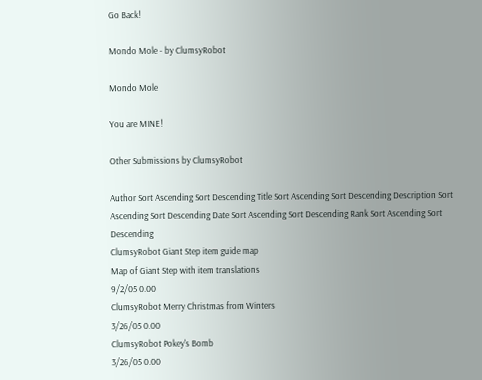Go Back!

Mondo Mole - by ClumsyRobot

Mondo Mole

You are MINE!

Other Submissions by ClumsyRobot

Author Sort Ascending Sort Descending Title Sort Ascending Sort Descending Description Sort Ascending Sort Descending Date Sort Ascending Sort Descending Rank Sort Ascending Sort Descending
ClumsyRobot Giant Step item guide map
Map of Giant Step with item translations
9/2/05 0.00
ClumsyRobot Merry Christmas from Winters
3/26/05 0.00
ClumsyRobot Pokey's Bomb
3/26/05 0.00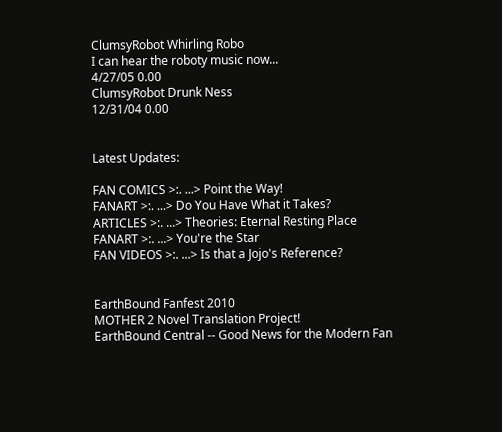ClumsyRobot Whirling Robo
I can hear the roboty music now...
4/27/05 0.00
ClumsyRobot Drunk Ness
12/31/04 0.00


Latest Updates:

FAN COMICS >:. ...> Point the Way!
FANART >:. ...> Do You Have What it Takes?
ARTICLES >:. ...> Theories: Eternal Resting Place
FANART >:. ...> You're the Star
FAN VIDEOS >:. ...> Is that a Jojo's Reference?


EarthBound Fanfest 2010
MOTHER 2 Novel Translation Project!
EarthBound Central -- Good News for the Modern Fan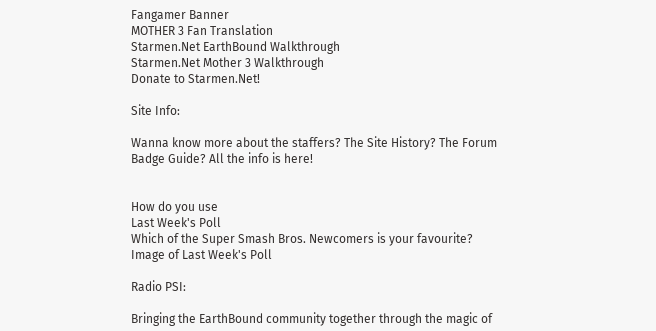Fangamer Banner
MOTHER 3 Fan Translation
Starmen.Net EarthBound Walkthrough
Starmen.Net Mother 3 Walkthrough
Donate to Starmen.Net!

Site Info:

Wanna know more about the staffers? The Site History? The Forum Badge Guide? All the info is here!


How do you use
Last Week's Poll
Which of the Super Smash Bros. Newcomers is your favourite?
Image of Last Week's Poll

Radio PSI:

Bringing the EarthBound community together through the magic of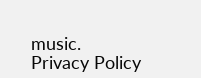music.
Privacy Policy